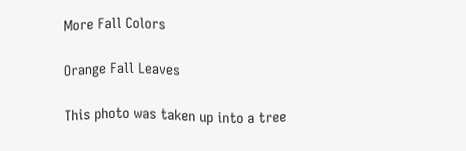More Fall Colors

Orange Fall Leaves

This photo was taken up into a tree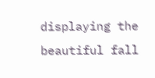displaying the beautiful fall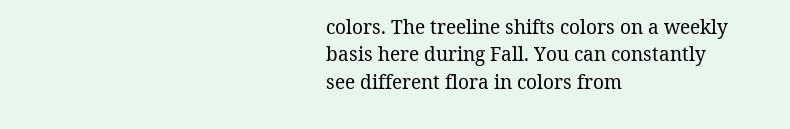colors. The treeline shifts colors on a weekly basis here during Fall. You can constantly see different flora in colors from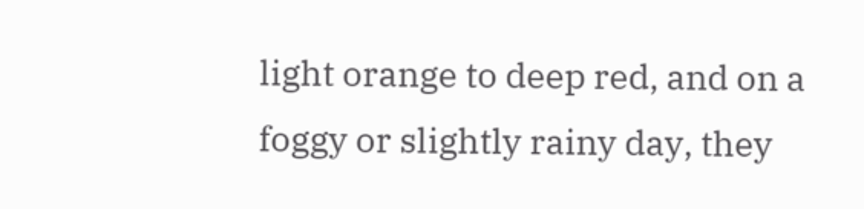light orange to deep red, and on a foggy or slightly rainy day, they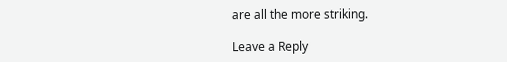are all the more striking.

Leave a Reply